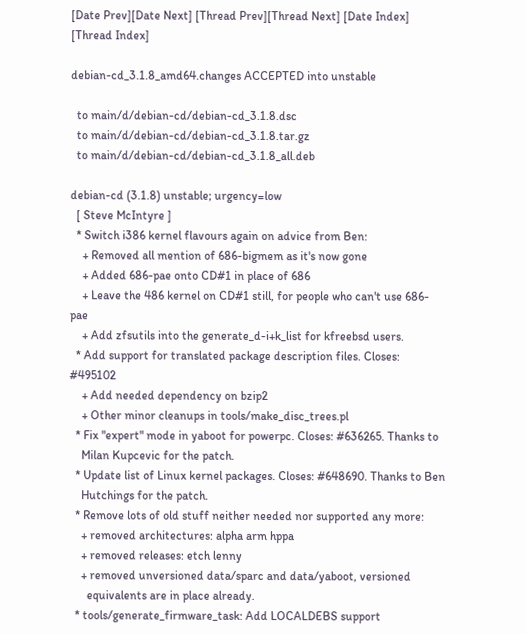[Date Prev][Date Next] [Thread Prev][Thread Next] [Date Index] [Thread Index]

debian-cd_3.1.8_amd64.changes ACCEPTED into unstable

  to main/d/debian-cd/debian-cd_3.1.8.dsc
  to main/d/debian-cd/debian-cd_3.1.8.tar.gz
  to main/d/debian-cd/debian-cd_3.1.8_all.deb

debian-cd (3.1.8) unstable; urgency=low
  [ Steve McIntyre ]
  * Switch i386 kernel flavours again on advice from Ben:
    + Removed all mention of 686-bigmem as it's now gone
    + Added 686-pae onto CD#1 in place of 686
    + Leave the 486 kernel on CD#1 still, for people who can't use 686-pae
    + Add zfsutils into the generate_d-i+k_list for kfreebsd users.
  * Add support for translated package description files. Closes: #495102
    + Add needed dependency on bzip2
    + Other minor cleanups in tools/make_disc_trees.pl
  * Fix "expert" mode in yaboot for powerpc. Closes: #636265. Thanks to
    Milan Kupcevic for the patch.
  * Update list of Linux kernel packages. Closes: #648690. Thanks to Ben
    Hutchings for the patch.
  * Remove lots of old stuff neither needed nor supported any more:
    + removed architectures: alpha arm hppa
    + removed releases: etch lenny
    + removed unversioned data/sparc and data/yaboot, versioned
      equivalents are in place already.
  * tools/generate_firmware_task: Add LOCALDEBS support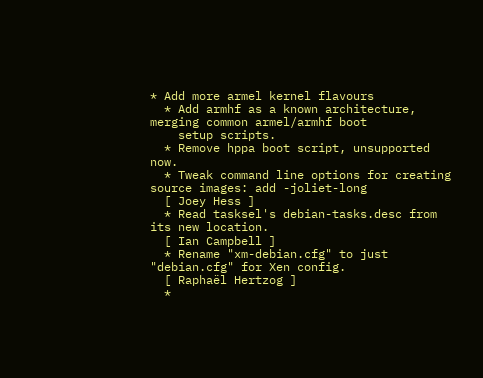* Add more armel kernel flavours
  * Add armhf as a known architecture, merging common armel/armhf boot
    setup scripts.
  * Remove hppa boot script, unsupported now.
  * Tweak command line options for creating source images: add -joliet-long
  [ Joey Hess ]
  * Read tasksel's debian-tasks.desc from its new location.
  [ Ian Campbell ]
  * Rename "xm-debian.cfg" to just "debian.cfg" for Xen config.
  [ Raphaël Hertzog ]
  *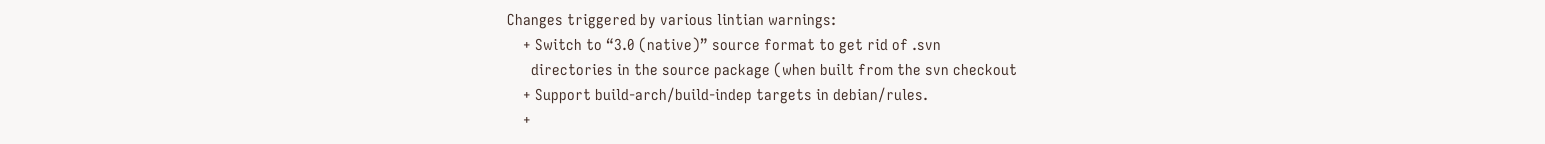Changes triggered by various lintian warnings:
    + Switch to “3.0 (native)” source format to get rid of .svn
      directories in the source package (when built from the svn checkout
    + Support build-arch/build-indep targets in debian/rules.
    +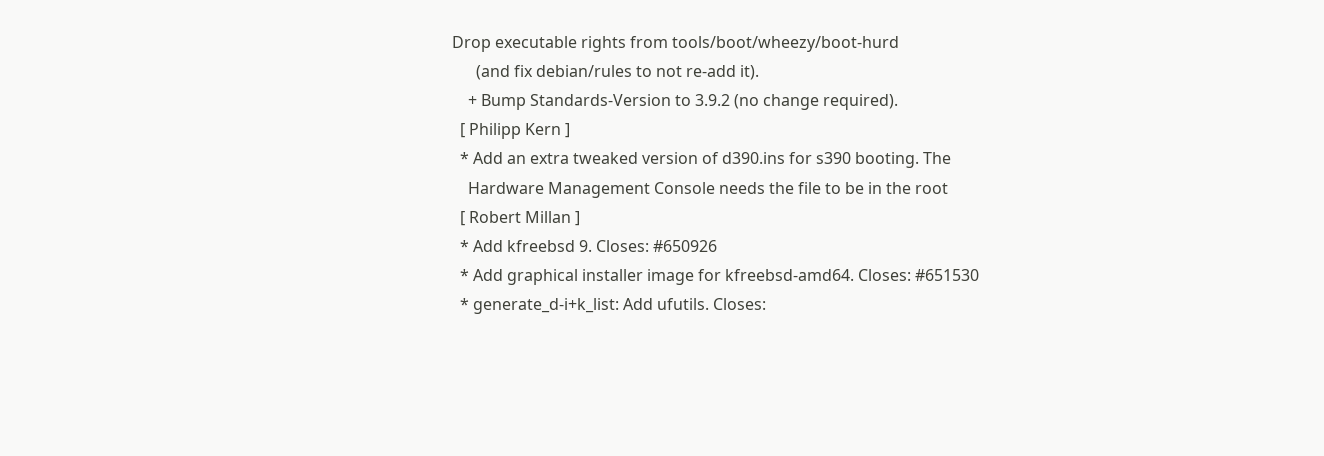Drop executable rights from tools/boot/wheezy/boot-hurd
      (and fix debian/rules to not re-add it).
    + Bump Standards-Version to 3.9.2 (no change required).
  [ Philipp Kern ]
  * Add an extra tweaked version of d390.ins for s390 booting. The
    Hardware Management Console needs the file to be in the root
  [ Robert Millan ]
  * Add kfreebsd 9. Closes: #650926
  * Add graphical installer image for kfreebsd-amd64. Closes: #651530
  * generate_d-i+k_list: Add ufutils. Closes: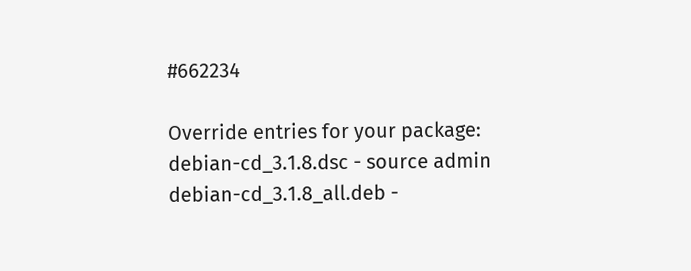#662234

Override entries for your package:
debian-cd_3.1.8.dsc - source admin
debian-cd_3.1.8_all.deb -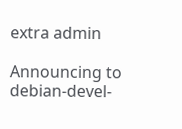extra admin

Announcing to debian-devel-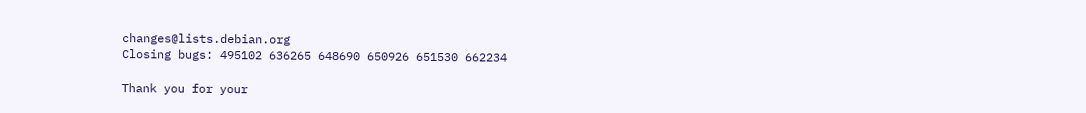changes@lists.debian.org
Closing bugs: 495102 636265 648690 650926 651530 662234

Thank you for your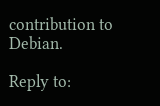contribution to Debian.

Reply to: